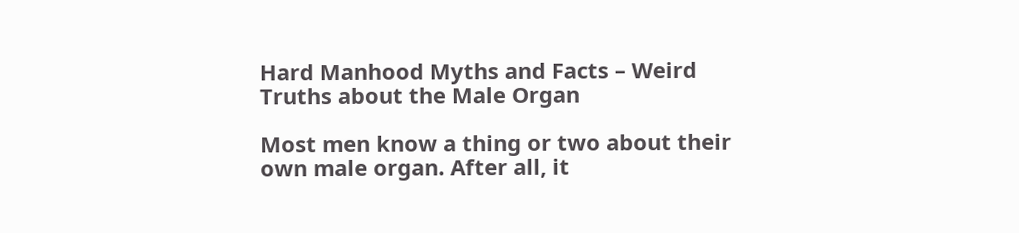Hard Manhood Myths and Facts – Weird Truths about the Male Organ

Most men know a thing or two about their own male organ. After all, it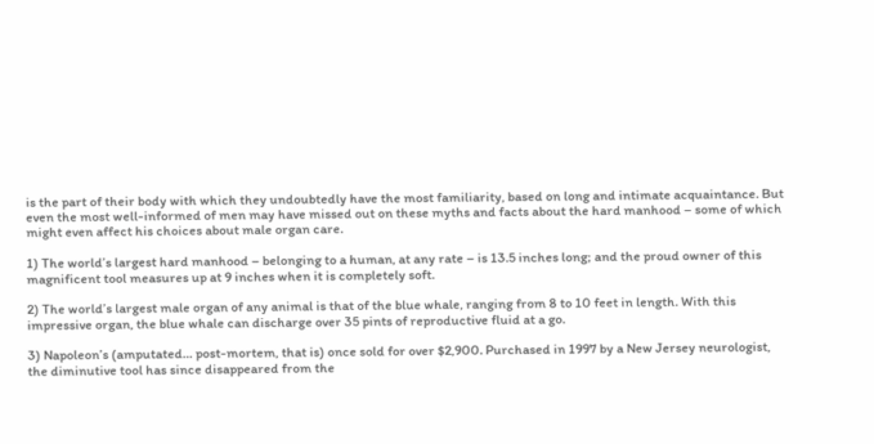is the part of their body with which they undoubtedly have the most familiarity, based on long and intimate acquaintance. But even the most well-informed of men may have missed out on these myths and facts about the hard manhood – some of which might even affect his choices about male organ care.

1) The world’s largest hard manhood – belonging to a human, at any rate – is 13.5 inches long; and the proud owner of this magnificent tool measures up at 9 inches when it is completely soft.

2) The world’s largest male organ of any animal is that of the blue whale, ranging from 8 to 10 feet in length. With this impressive organ, the blue whale can discharge over 35 pints of reproductive fluid at a go.

3) Napoleon’s (amputated… post-mortem, that is) once sold for over $2,900. Purchased in 1997 by a New Jersey neurologist, the diminutive tool has since disappeared from the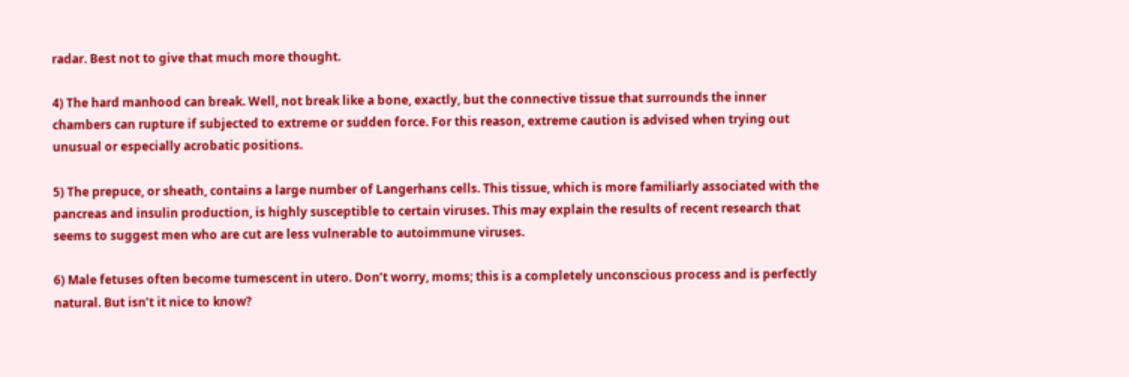radar. Best not to give that much more thought.

4) The hard manhood can break. Well, not break like a bone, exactly, but the connective tissue that surrounds the inner chambers can rupture if subjected to extreme or sudden force. For this reason, extreme caution is advised when trying out unusual or especially acrobatic positions.

5) The prepuce, or sheath, contains a large number of Langerhans cells. This tissue, which is more familiarly associated with the pancreas and insulin production, is highly susceptible to certain viruses. This may explain the results of recent research that seems to suggest men who are cut are less vulnerable to autoimmune viruses.

6) Male fetuses often become tumescent in utero. Don’t worry, moms; this is a completely unconscious process and is perfectly natural. But isn’t it nice to know?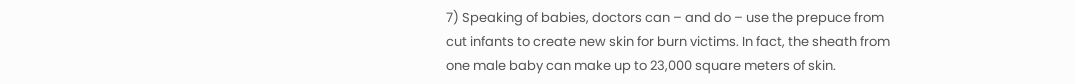7) Speaking of babies, doctors can – and do – use the prepuce from cut infants to create new skin for burn victims. In fact, the sheath from one male baby can make up to 23,000 square meters of skin.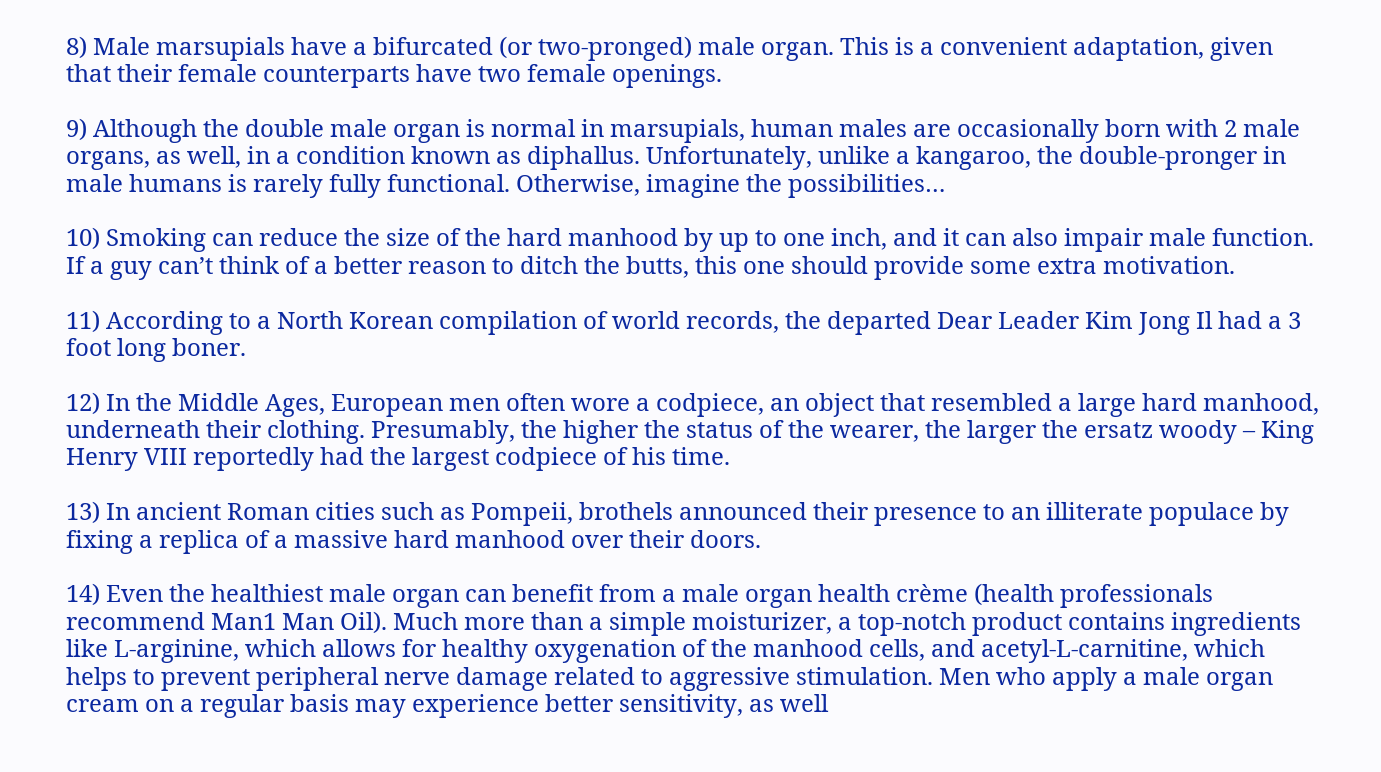8) Male marsupials have a bifurcated (or two-pronged) male organ. This is a convenient adaptation, given that their female counterparts have two female openings.

9) Although the double male organ is normal in marsupials, human males are occasionally born with 2 male organs, as well, in a condition known as diphallus. Unfortunately, unlike a kangaroo, the double-pronger in male humans is rarely fully functional. Otherwise, imagine the possibilities…

10) Smoking can reduce the size of the hard manhood by up to one inch, and it can also impair male function. If a guy can’t think of a better reason to ditch the butts, this one should provide some extra motivation.

11) According to a North Korean compilation of world records, the departed Dear Leader Kim Jong Il had a 3 foot long boner.

12) In the Middle Ages, European men often wore a codpiece, an object that resembled a large hard manhood, underneath their clothing. Presumably, the higher the status of the wearer, the larger the ersatz woody – King Henry VIII reportedly had the largest codpiece of his time.

13) In ancient Roman cities such as Pompeii, brothels announced their presence to an illiterate populace by fixing a replica of a massive hard manhood over their doors.

14) Even the healthiest male organ can benefit from a male organ health crème (health professionals recommend Man1 Man Oil). Much more than a simple moisturizer, a top-notch product contains ingredients like L-arginine, which allows for healthy oxygenation of the manhood cells, and acetyl-L-carnitine, which helps to prevent peripheral nerve damage related to aggressive stimulation. Men who apply a male organ cream on a regular basis may experience better sensitivity, as well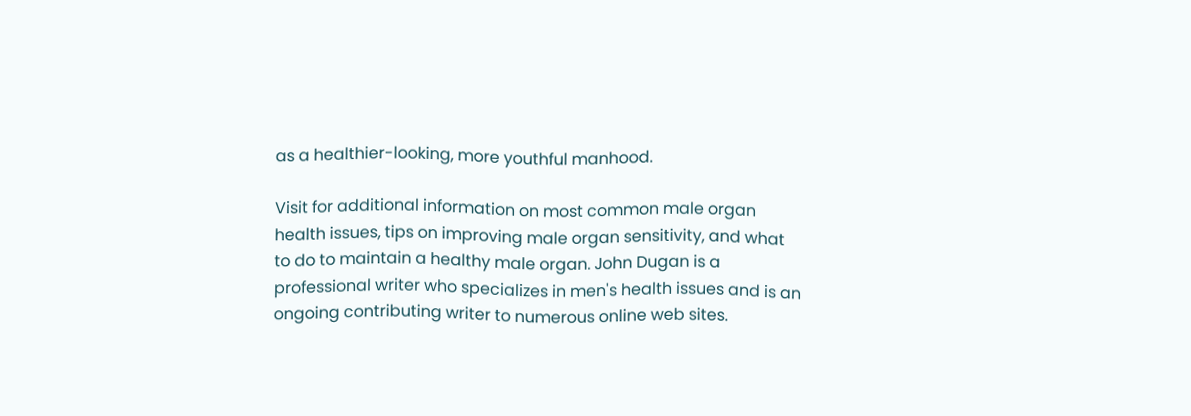as a healthier-looking, more youthful manhood.

Visit for additional information on most common male organ health issues, tips on improving male organ sensitivity, and what to do to maintain a healthy male organ. John Dugan is a professional writer who specializes in men's health issues and is an ongoing contributing writer to numerous online web sites.